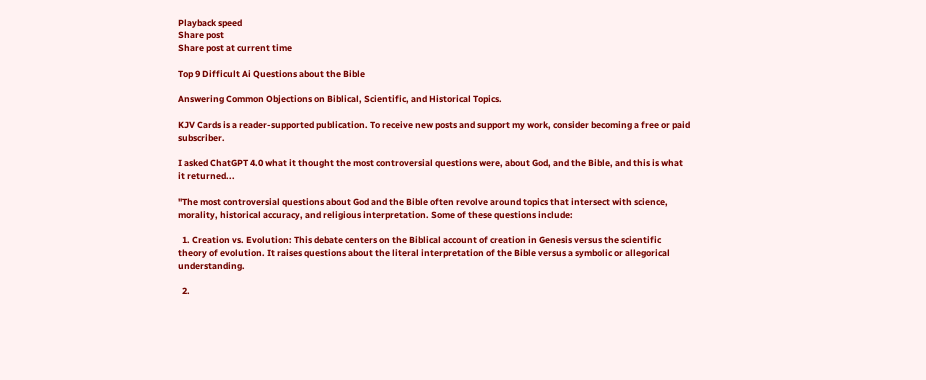Playback speed
Share post
Share post at current time

Top 9 Difficult Ai Questions about the Bible

Answering Common Objections on Biblical, Scientific, and Historical Topics.

KJV Cards is a reader-supported publication. To receive new posts and support my work, consider becoming a free or paid subscriber.

I asked ChatGPT 4.0 what it thought the most controversial questions were, about God, and the Bible, and this is what it returned...

"The most controversial questions about God and the Bible often revolve around topics that intersect with science, morality, historical accuracy, and religious interpretation. Some of these questions include:

  1. Creation vs. Evolution: This debate centers on the Biblical account of creation in Genesis versus the scientific theory of evolution. It raises questions about the literal interpretation of the Bible versus a symbolic or allegorical understanding.

  2.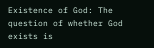Existence of God: The question of whether God exists is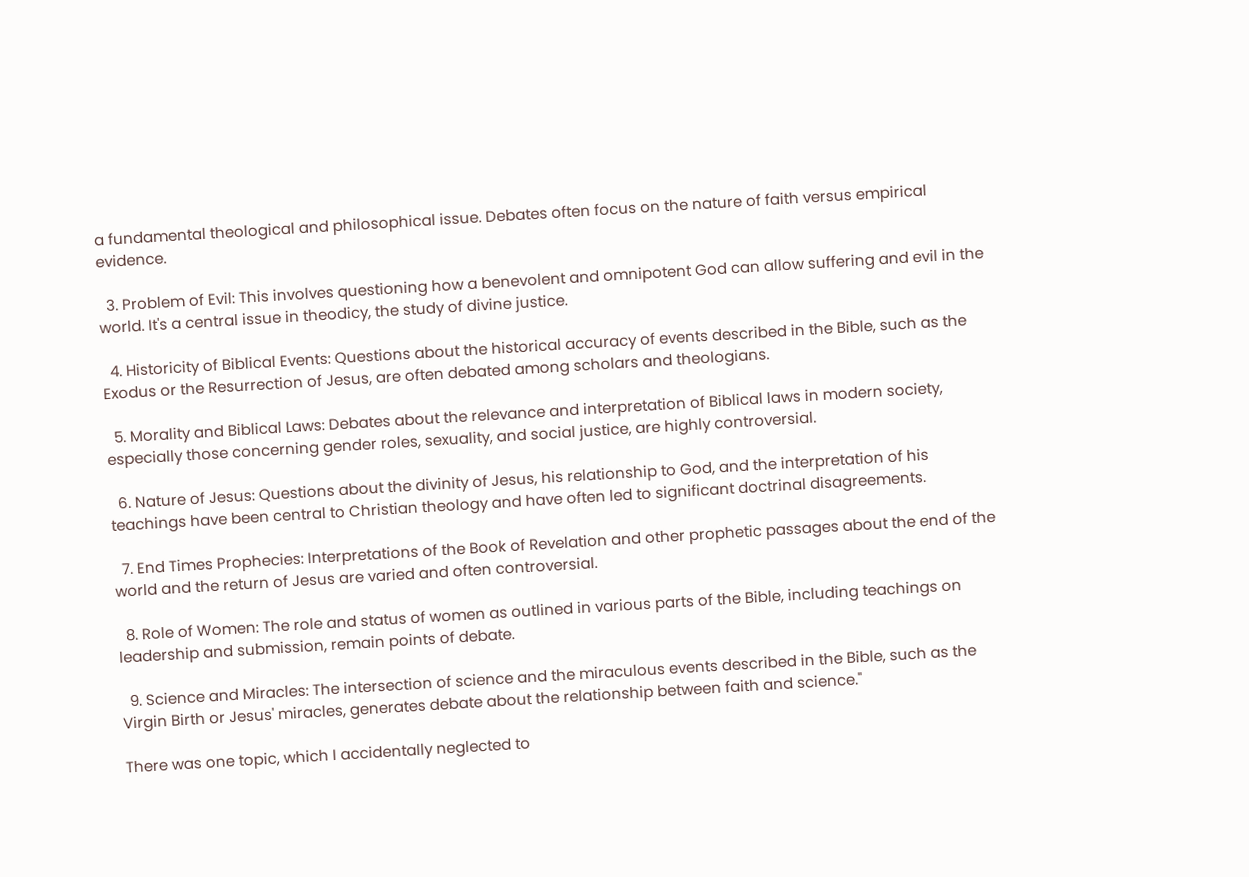a fundamental theological and philosophical issue. Debates often focus on the nature of faith versus empirical evidence.

  3. Problem of Evil: This involves questioning how a benevolent and omnipotent God can allow suffering and evil in the world. It's a central issue in theodicy, the study of divine justice.

  4. Historicity of Biblical Events: Questions about the historical accuracy of events described in the Bible, such as the Exodus or the Resurrection of Jesus, are often debated among scholars and theologians.

  5. Morality and Biblical Laws: Debates about the relevance and interpretation of Biblical laws in modern society, especially those concerning gender roles, sexuality, and social justice, are highly controversial.

  6. Nature of Jesus: Questions about the divinity of Jesus, his relationship to God, and the interpretation of his teachings have been central to Christian theology and have often led to significant doctrinal disagreements.

  7. End Times Prophecies: Interpretations of the Book of Revelation and other prophetic passages about the end of the world and the return of Jesus are varied and often controversial.

  8. Role of Women: The role and status of women as outlined in various parts of the Bible, including teachings on leadership and submission, remain points of debate.

  9. Science and Miracles: The intersection of science and the miraculous events described in the Bible, such as the Virgin Birth or Jesus' miracles, generates debate about the relationship between faith and science."

There was one topic, which I accidentally neglected to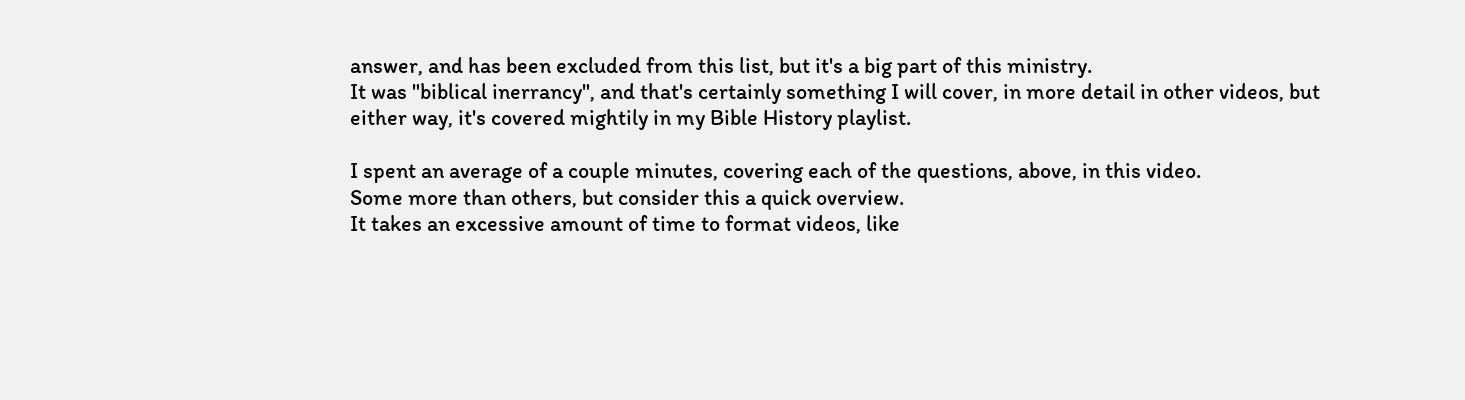answer, and has been excluded from this list, but it's a big part of this ministry.
It was "biblical inerrancy", and that's certainly something I will cover, in more detail in other videos, but either way, it's covered mightily in my Bible History playlist.

I spent an average of a couple minutes, covering each of the questions, above, in this video.
Some more than others, but consider this a quick overview.
It takes an excessive amount of time to format videos, like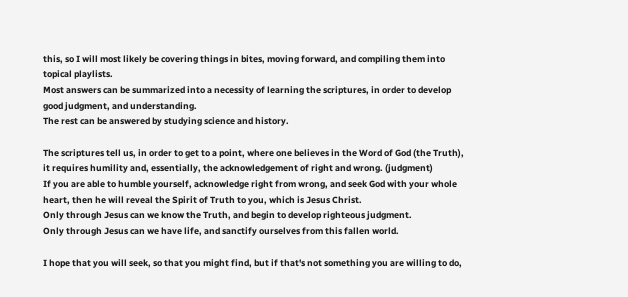this, so I will most likely be covering things in bites, moving forward, and compiling them into topical playlists.
Most answers can be summarized into a necessity of learning the scriptures, in order to develop good judgment, and understanding.
The rest can be answered by studying science and history.

The scriptures tell us, in order to get to a point, where one believes in the Word of God (the Truth), it requires humility and, essentially, the acknowledgement of right and wrong. (judgment)
If you are able to humble yourself, acknowledge right from wrong, and seek God with your whole heart, then he will reveal the Spirit of Truth to you, which is Jesus Christ.
Only through Jesus can we know the Truth, and begin to develop righteous judgment.
Only through Jesus can we have life, and sanctify ourselves from this fallen world.

I hope that you will seek, so that you might find, but if that's not something you are willing to do,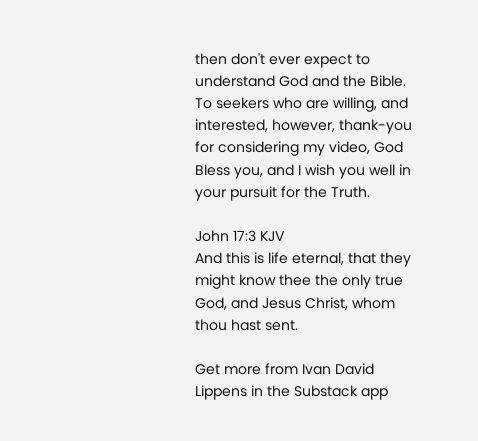then don't ever expect to understand God and the Bible.
To seekers who are willing, and interested, however, thank-you for considering my video, God Bless you, and I wish you well in your pursuit for the Truth.

John 17:3 KJV
And this is life eternal, that they might know thee the only true God, and Jesus Christ, whom thou hast sent.

Get more from Ivan David Lippens in the Substack app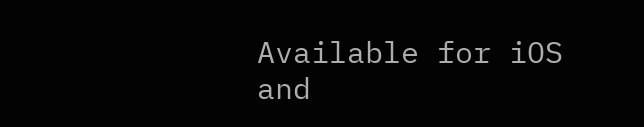Available for iOS and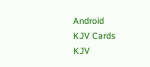Android
KJV Cards
KJV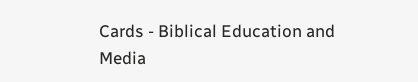Cards - Biblical Education and Media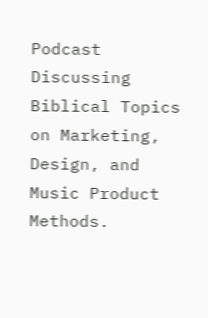Podcast
Discussing Biblical Topics on Marketing, Design, and Music Product Methods.